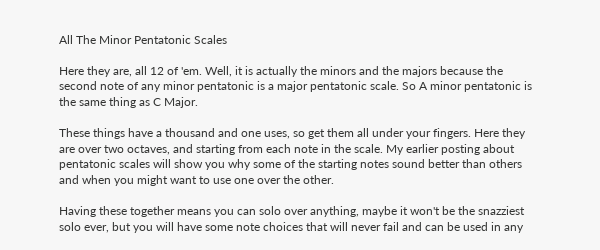All The Minor Pentatonic Scales

Here they are, all 12 of 'em. Well, it is actually the minors and the majors because the second note of any minor pentatonic is a major pentatonic scale. So A minor pentatonic is the same thing as C Major.

These things have a thousand and one uses, so get them all under your fingers. Here they are over two octaves, and starting from each note in the scale. My earlier posting about pentatonic scales will show you why some of the starting notes sound better than others and when you might want to use one over the other.

Having these together means you can solo over anything, maybe it won't be the snazziest solo ever, but you will have some note choices that will never fail and can be used in any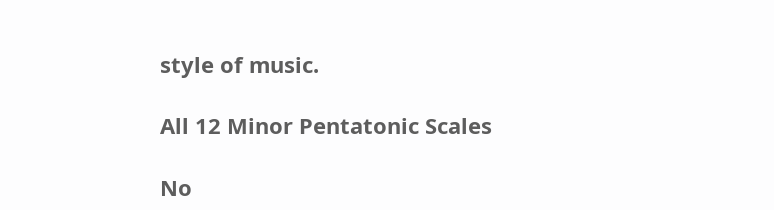style of music.

All 12 Minor Pentatonic Scales

No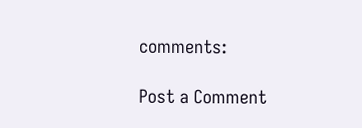comments:

Post a Comment